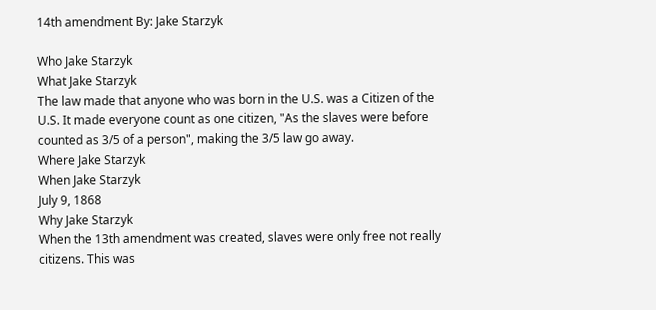14th amendment By: Jake Starzyk

Who Jake Starzyk
What Jake Starzyk
The law made that anyone who was born in the U.S. was a Citizen of the U.S. It made everyone count as one citizen, "As the slaves were before counted as 3/5 of a person", making the 3/5 law go away.
Where Jake Starzyk
When Jake Starzyk
July 9, 1868
Why Jake Starzyk
When the 13th amendment was created, slaves were only free not really citizens. This was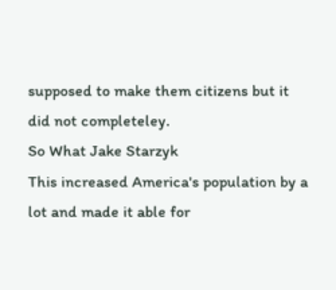supposed to make them citizens but it did not completeley.
So What Jake Starzyk
This increased America's population by a lot and made it able for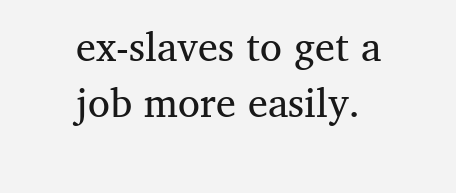ex-slaves to get a job more easily.